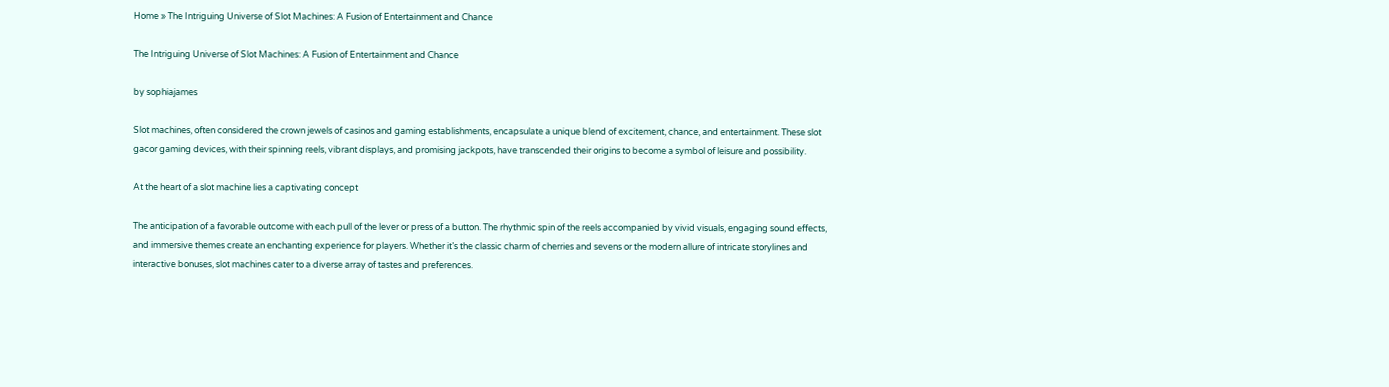Home » The Intriguing Universe of Slot Machines: A Fusion of Entertainment and Chance

The Intriguing Universe of Slot Machines: A Fusion of Entertainment and Chance

by sophiajames

Slot machines, often considered the crown jewels of casinos and gaming establishments, encapsulate a unique blend of excitement, chance, and entertainment. These slot gacor gaming devices, with their spinning reels, vibrant displays, and promising jackpots, have transcended their origins to become a symbol of leisure and possibility.

At the heart of a slot machine lies a captivating concept

The anticipation of a favorable outcome with each pull of the lever or press of a button. The rhythmic spin of the reels accompanied by vivid visuals, engaging sound effects, and immersive themes create an enchanting experience for players. Whether it’s the classic charm of cherries and sevens or the modern allure of intricate storylines and interactive bonuses, slot machines cater to a diverse array of tastes and preferences.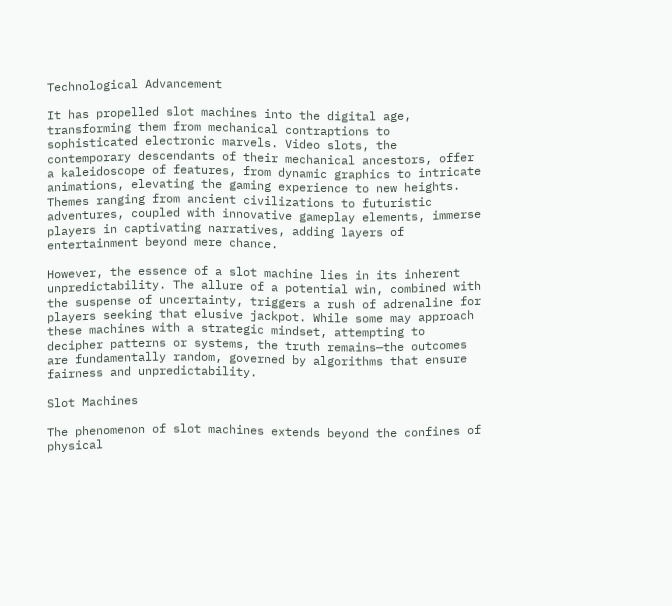Technological Advancement

It has propelled slot machines into the digital age, transforming them from mechanical contraptions to sophisticated electronic marvels. Video slots, the contemporary descendants of their mechanical ancestors, offer a kaleidoscope of features, from dynamic graphics to intricate animations, elevating the gaming experience to new heights. Themes ranging from ancient civilizations to futuristic adventures, coupled with innovative gameplay elements, immerse players in captivating narratives, adding layers of entertainment beyond mere chance.

However, the essence of a slot machine lies in its inherent unpredictability. The allure of a potential win, combined with the suspense of uncertainty, triggers a rush of adrenaline for players seeking that elusive jackpot. While some may approach these machines with a strategic mindset, attempting to decipher patterns or systems, the truth remains—the outcomes are fundamentally random, governed by algorithms that ensure fairness and unpredictability.

Slot Machines

The phenomenon of slot machines extends beyond the confines of physical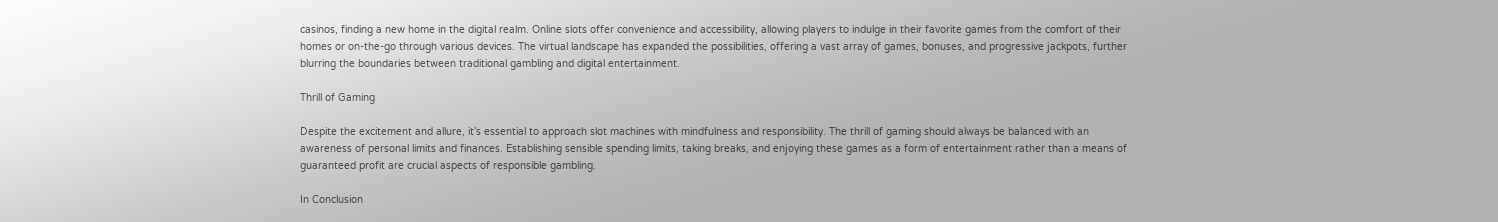casinos, finding a new home in the digital realm. Online slots offer convenience and accessibility, allowing players to indulge in their favorite games from the comfort of their homes or on-the-go through various devices. The virtual landscape has expanded the possibilities, offering a vast array of games, bonuses, and progressive jackpots, further blurring the boundaries between traditional gambling and digital entertainment.

Thrill of Gaming

Despite the excitement and allure, it’s essential to approach slot machines with mindfulness and responsibility. The thrill of gaming should always be balanced with an awareness of personal limits and finances. Establishing sensible spending limits, taking breaks, and enjoying these games as a form of entertainment rather than a means of guaranteed profit are crucial aspects of responsible gambling.

In Conclusion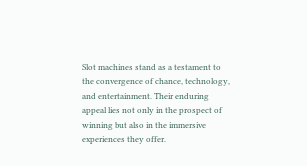Slot machines stand as a testament to the convergence of chance, technology, and entertainment. Their enduring appeal lies not only in the prospect of winning but also in the immersive experiences they offer.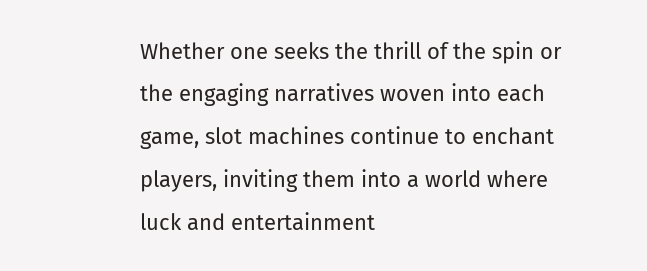Whether one seeks the thrill of the spin or the engaging narratives woven into each game, slot machines continue to enchant players, inviting them into a world where luck and entertainment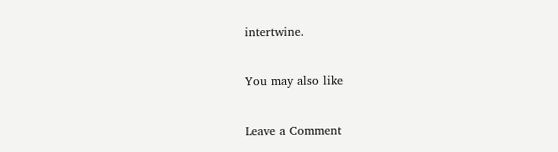intertwine.

You may also like

Leave a Comment